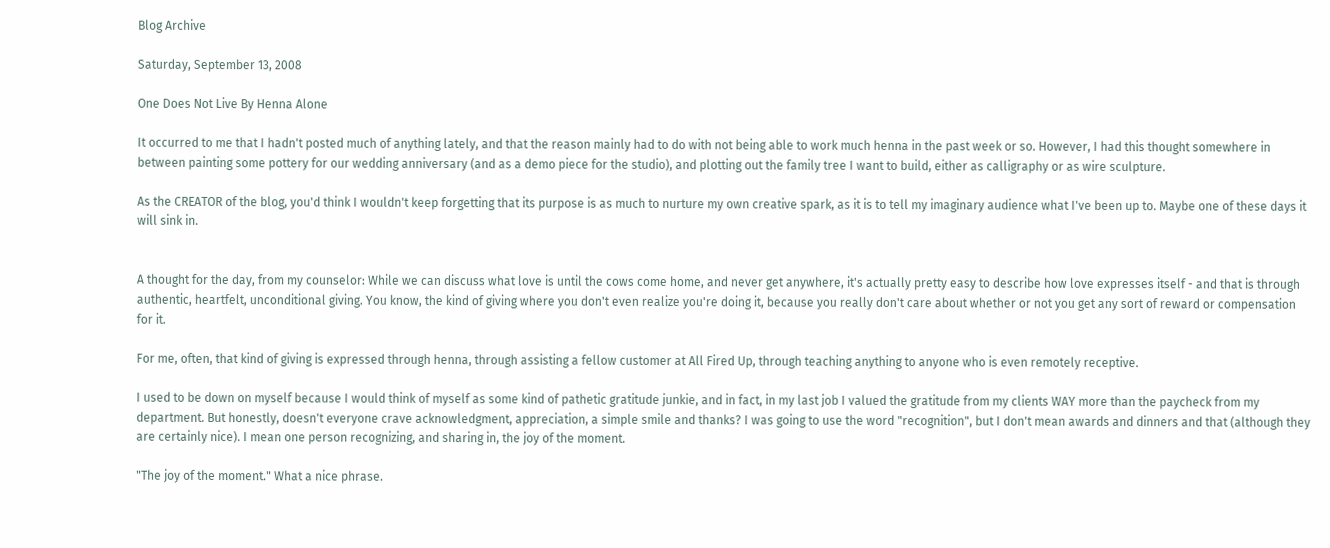Blog Archive

Saturday, September 13, 2008

One Does Not Live By Henna Alone

It occurred to me that I hadn't posted much of anything lately, and that the reason mainly had to do with not being able to work much henna in the past week or so. However, I had this thought somewhere in between painting some pottery for our wedding anniversary (and as a demo piece for the studio), and plotting out the family tree I want to build, either as calligraphy or as wire sculpture.

As the CREATOR of the blog, you'd think I wouldn't keep forgetting that its purpose is as much to nurture my own creative spark, as it is to tell my imaginary audience what I've been up to. Maybe one of these days it will sink in.


A thought for the day, from my counselor: While we can discuss what love is until the cows come home, and never get anywhere, it's actually pretty easy to describe how love expresses itself - and that is through authentic, heartfelt, unconditional giving. You know, the kind of giving where you don't even realize you're doing it, because you really don't care about whether or not you get any sort of reward or compensation for it.

For me, often, that kind of giving is expressed through henna, through assisting a fellow customer at All Fired Up, through teaching anything to anyone who is even remotely receptive.

I used to be down on myself because I would think of myself as some kind of pathetic gratitude junkie, and in fact, in my last job I valued the gratitude from my clients WAY more than the paycheck from my department. But honestly, doesn't everyone crave acknowledgment, appreciation, a simple smile and thanks? I was going to use the word "recognition", but I don't mean awards and dinners and that (although they are certainly nice). I mean one person recognizing, and sharing in, the joy of the moment.

"The joy of the moment." What a nice phrase.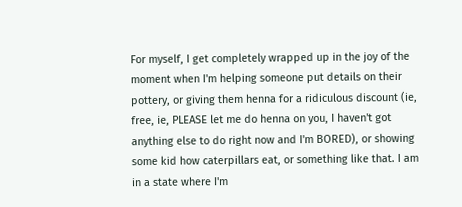For myself, I get completely wrapped up in the joy of the moment when I'm helping someone put details on their pottery, or giving them henna for a ridiculous discount (ie, free, ie, PLEASE let me do henna on you, I haven't got anything else to do right now and I'm BORED), or showing some kid how caterpillars eat, or something like that. I am in a state where I'm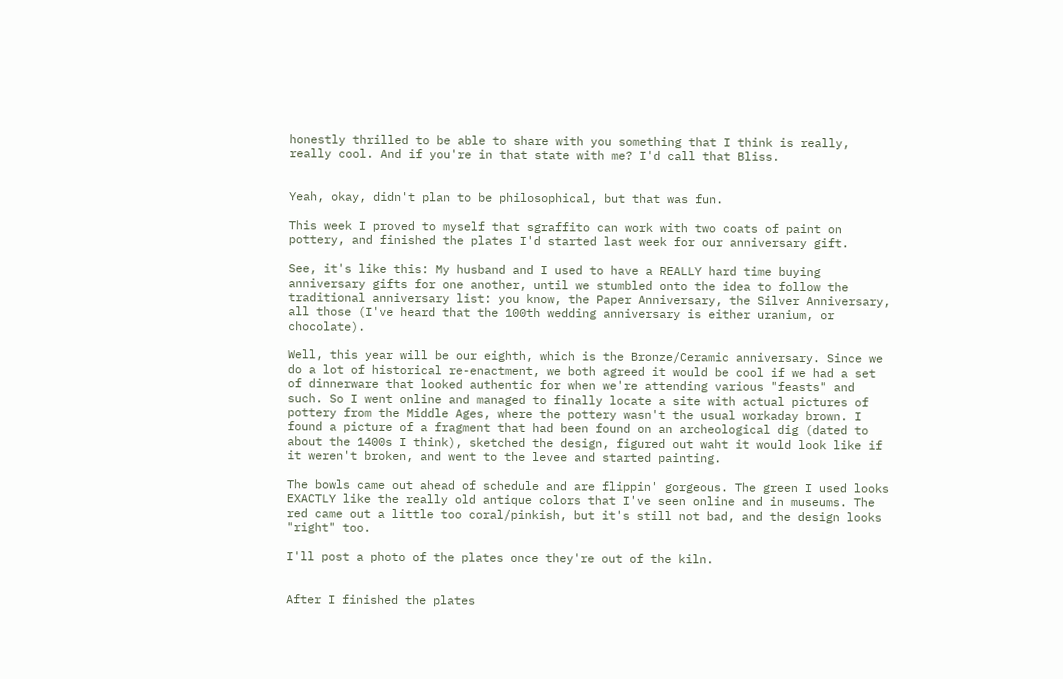honestly thrilled to be able to share with you something that I think is really, really cool. And if you're in that state with me? I'd call that Bliss.


Yeah, okay, didn't plan to be philosophical, but that was fun.

This week I proved to myself that sgraffito can work with two coats of paint on pottery, and finished the plates I'd started last week for our anniversary gift.

See, it's like this: My husband and I used to have a REALLY hard time buying anniversary gifts for one another, until we stumbled onto the idea to follow the traditional anniversary list: you know, the Paper Anniversary, the Silver Anniversary, all those (I've heard that the 100th wedding anniversary is either uranium, or chocolate).

Well, this year will be our eighth, which is the Bronze/Ceramic anniversary. Since we do a lot of historical re-enactment, we both agreed it would be cool if we had a set of dinnerware that looked authentic for when we're attending various "feasts" and such. So I went online and managed to finally locate a site with actual pictures of pottery from the Middle Ages, where the pottery wasn't the usual workaday brown. I found a picture of a fragment that had been found on an archeological dig (dated to about the 1400s I think), sketched the design, figured out waht it would look like if it weren't broken, and went to the levee and started painting.

The bowls came out ahead of schedule and are flippin' gorgeous. The green I used looks EXACTLY like the really old antique colors that I've seen online and in museums. The red came out a little too coral/pinkish, but it's still not bad, and the design looks "right" too.

I'll post a photo of the plates once they're out of the kiln.


After I finished the plates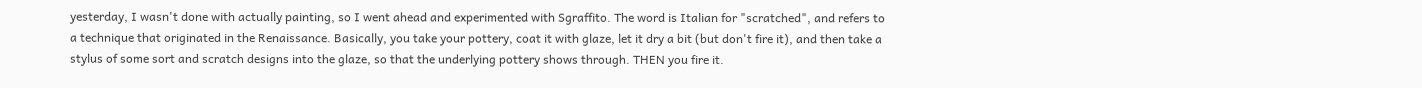yesterday, I wasn't done with actually painting, so I went ahead and experimented with Sgraffito. The word is Italian for "scratched", and refers to a technique that originated in the Renaissance. Basically, you take your pottery, coat it with glaze, let it dry a bit (but don't fire it), and then take a stylus of some sort and scratch designs into the glaze, so that the underlying pottery shows through. THEN you fire it.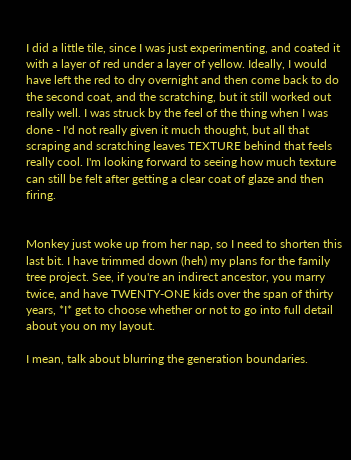I did a little tile, since I was just experimenting, and coated it with a layer of red under a layer of yellow. Ideally, I would have left the red to dry overnight and then come back to do the second coat, and the scratching, but it still worked out really well. I was struck by the feel of the thing when I was done - I'd not really given it much thought, but all that scraping and scratching leaves TEXTURE behind that feels really cool. I'm looking forward to seeing how much texture can still be felt after getting a clear coat of glaze and then firing.


Monkey just woke up from her nap, so I need to shorten this last bit. I have trimmed down (heh) my plans for the family tree project. See, if you're an indirect ancestor, you marry twice, and have TWENTY-ONE kids over the span of thirty years, *I* get to choose whether or not to go into full detail about you on my layout.

I mean, talk about blurring the generation boundaries.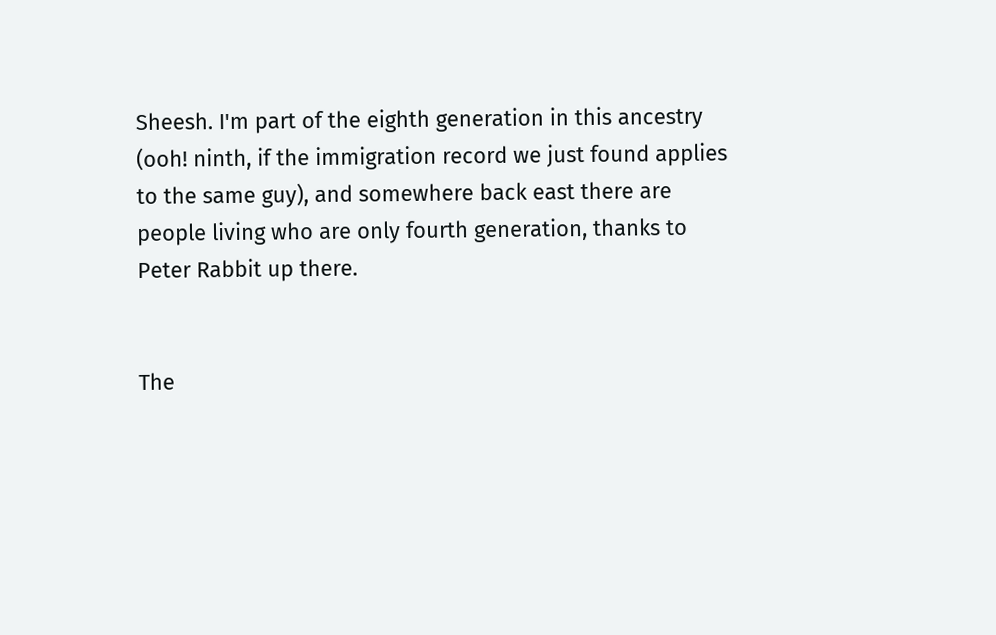Sheesh. I'm part of the eighth generation in this ancestry (ooh! ninth, if the immigration record we just found applies to the same guy), and somewhere back east there are people living who are only fourth generation, thanks to Peter Rabbit up there.


The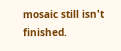mosaic still isn't finished.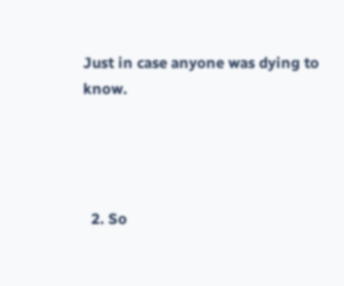Just in case anyone was dying to know.




  2. So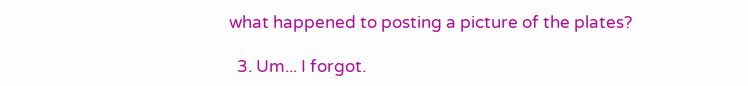what happened to posting a picture of the plates?

  3. Um... I forgot.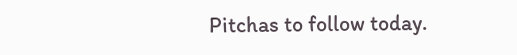Pitchas to follow today.